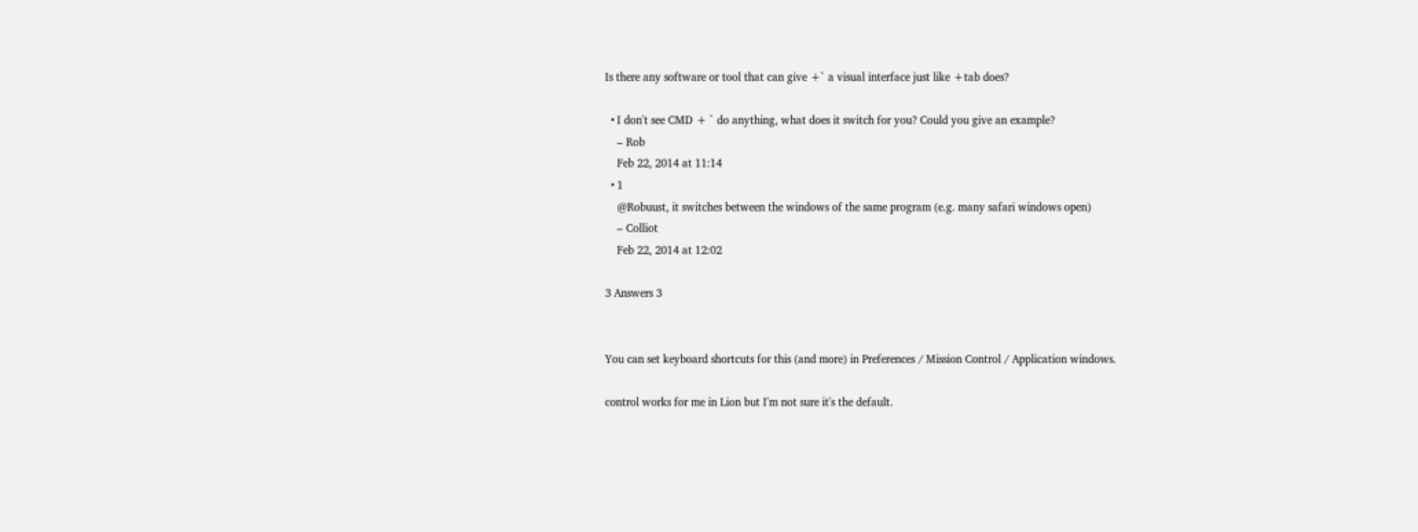Is there any software or tool that can give +` a visual interface just like +tab does?

  • I don't see CMD + ` do anything, what does it switch for you? Could you give an example?
    – Rob
    Feb 22, 2014 at 11:14
  • 1
    @Robuust, it switches between the windows of the same program (e.g. many safari windows open)
    – Colliot
    Feb 22, 2014 at 12:02

3 Answers 3


You can set keyboard shortcuts for this (and more) in Preferences / Mission Control / Application windows.

control works for me in Lion but I'm not sure it's the default.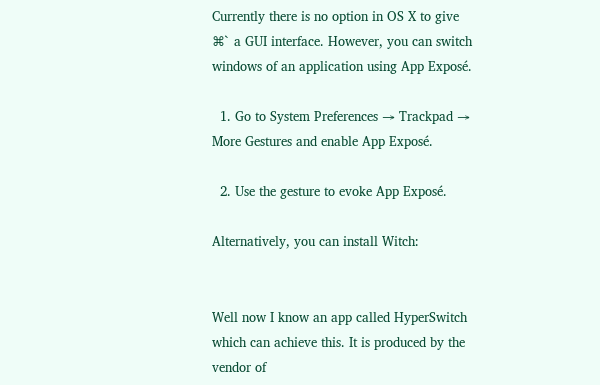Currently there is no option in OS X to give ⌘` a GUI interface. However, you can switch windows of an application using App Exposé.

  1. Go to System Preferences → Trackpad → More Gestures and enable App Exposé.

  2. Use the gesture to evoke App Exposé.

Alternatively, you can install Witch:


Well now I know an app called HyperSwitch which can achieve this. It is produced by the vendor of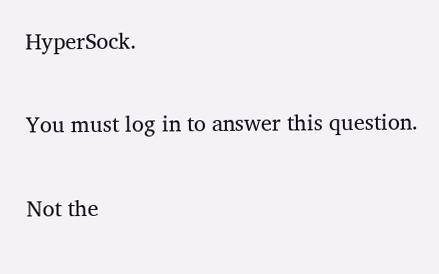HyperSock.

You must log in to answer this question.

Not the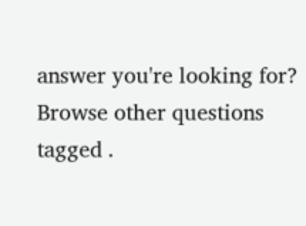answer you're looking for? Browse other questions tagged .